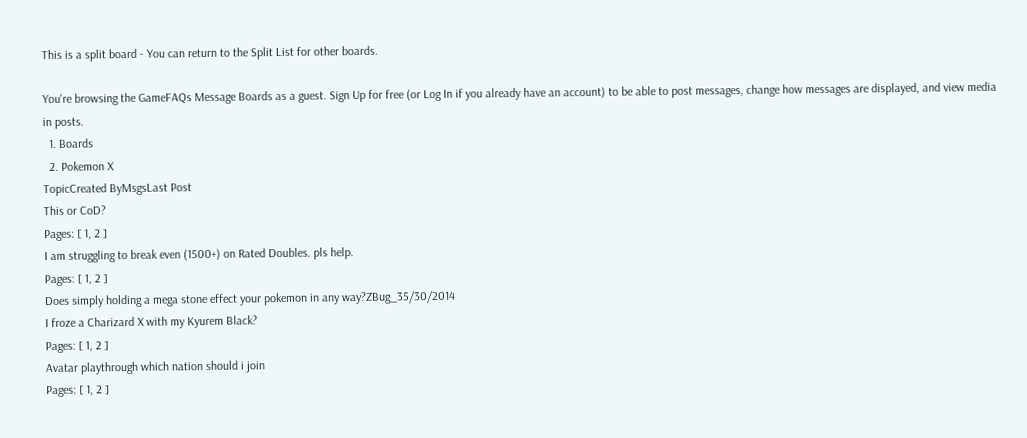This is a split board - You can return to the Split List for other boards.

You're browsing the GameFAQs Message Boards as a guest. Sign Up for free (or Log In if you already have an account) to be able to post messages, change how messages are displayed, and view media in posts.
  1. Boards
  2. Pokemon X
TopicCreated ByMsgsLast Post
This or CoD?
Pages: [ 1, 2 ]
I am struggling to break even (1500+) on Rated Doubles. pls help.
Pages: [ 1, 2 ]
Does simply holding a mega stone effect your pokemon in any way?ZBug_35/30/2014
I froze a Charizard X with my Kyurem Black?
Pages: [ 1, 2 ]
Avatar playthrough which nation should i join
Pages: [ 1, 2 ]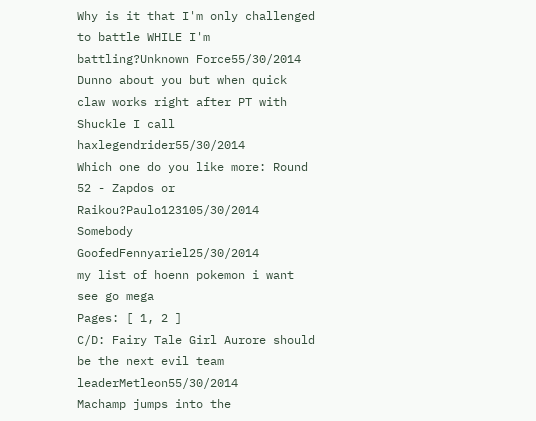Why is it that I'm only challenged to battle WHILE I'm battling?Unknown Force55/30/2014
Dunno about you but when quick claw works right after PT with Shuckle I call haxlegendrider55/30/2014
Which one do you like more: Round 52 - Zapdos or Raikou?Paulo123105/30/2014
Somebody GoofedFennyariel25/30/2014
my list of hoenn pokemon i want see go mega
Pages: [ 1, 2 ]
C/D: Fairy Tale Girl Aurore should be the next evil team leaderMetleon55/30/2014
Machamp jumps into the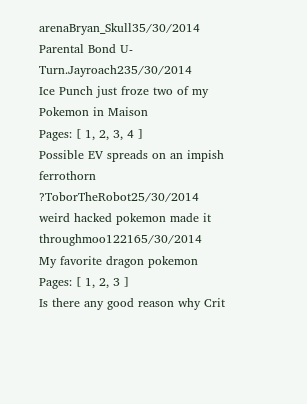arenaBryan_Skull35/30/2014
Parental Bond U-Turn.Jayroach235/30/2014
Ice Punch just froze two of my Pokemon in Maison
Pages: [ 1, 2, 3, 4 ]
Possible EV spreads on an impish ferrothorn ?ToborTheRobot25/30/2014
weird hacked pokemon made it throughmoo122165/30/2014
My favorite dragon pokemon
Pages: [ 1, 2, 3 ]
Is there any good reason why Crit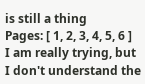is still a thing
Pages: [ 1, 2, 3, 4, 5, 6 ]
I am really trying, but I don't understand the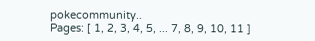pokecommunity..
Pages: [ 1, 2, 3, 4, 5, ... 7, 8, 9, 10, 11 ]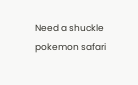Need a shuckle pokemon safari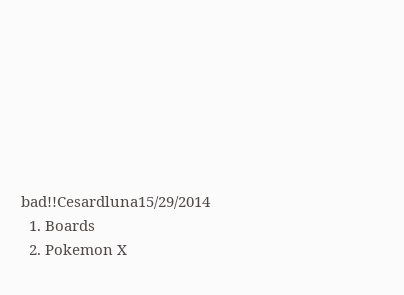bad!!Cesardluna15/29/2014
  1. Boards
  2. Pokemon X